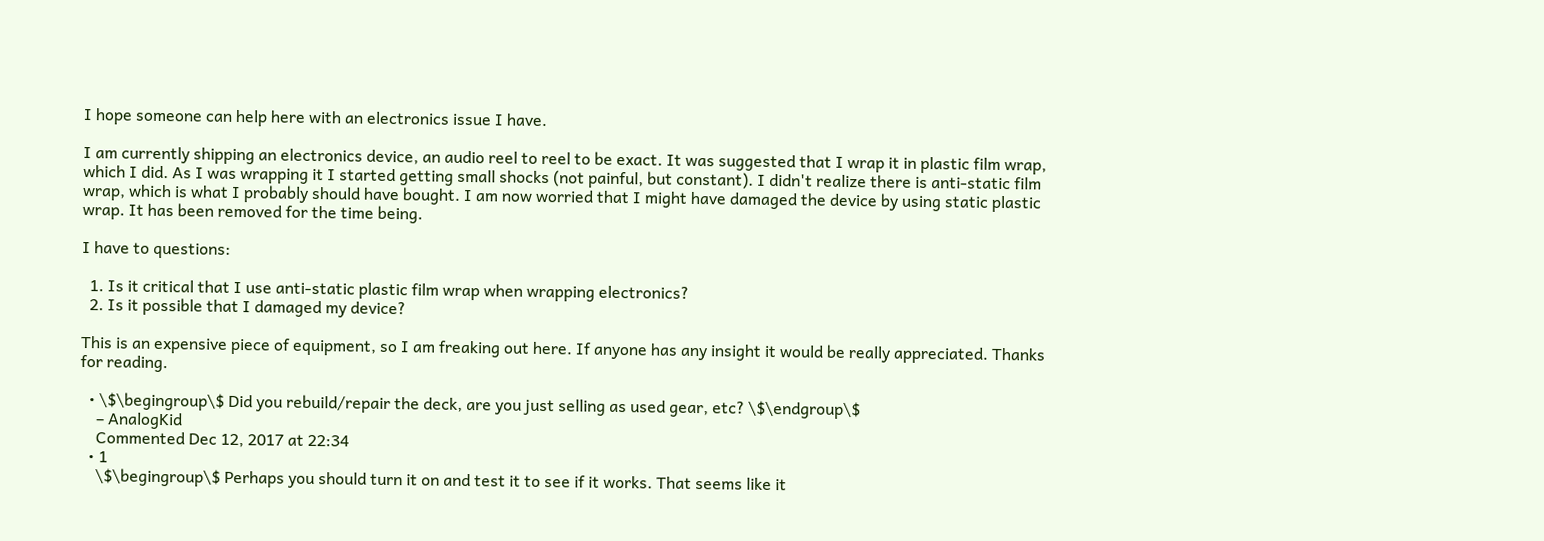I hope someone can help here with an electronics issue I have.

I am currently shipping an electronics device, an audio reel to reel to be exact. It was suggested that I wrap it in plastic film wrap, which I did. As I was wrapping it I started getting small shocks (not painful, but constant). I didn't realize there is anti-static film wrap, which is what I probably should have bought. I am now worried that I might have damaged the device by using static plastic wrap. It has been removed for the time being.

I have to questions:

  1. Is it critical that I use anti-static plastic film wrap when wrapping electronics?
  2. Is it possible that I damaged my device?

This is an expensive piece of equipment, so I am freaking out here. If anyone has any insight it would be really appreciated. Thanks for reading.

  • \$\begingroup\$ Did you rebuild/repair the deck, are you just selling as used gear, etc? \$\endgroup\$
    – AnalogKid
    Commented Dec 12, 2017 at 22:34
  • 1
    \$\begingroup\$ Perhaps you should turn it on and test it to see if it works. That seems like it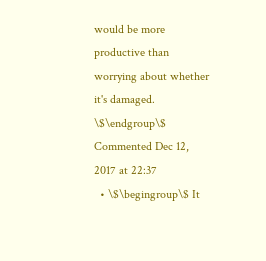would be more productive than worrying about whether it's damaged. \$\endgroup\$ Commented Dec 12, 2017 at 22:37
  • \$\begingroup\$ It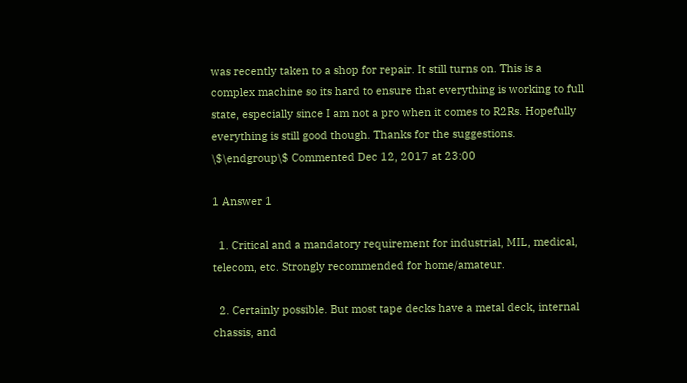was recently taken to a shop for repair. It still turns on. This is a complex machine so its hard to ensure that everything is working to full state, especially since I am not a pro when it comes to R2Rs. Hopefully everything is still good though. Thanks for the suggestions. \$\endgroup\$ Commented Dec 12, 2017 at 23:00

1 Answer 1

  1. Critical and a mandatory requirement for industrial, MIL, medical, telecom, etc. Strongly recommended for home/amateur.

  2. Certainly possible. But most tape decks have a metal deck, internal chassis, and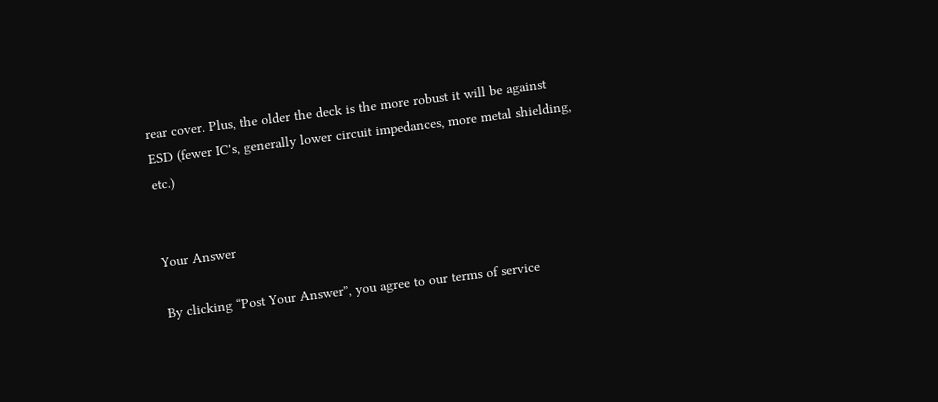rear cover. Plus, the older the deck is the more robust it will be against ESD (fewer IC's, generally lower circuit impedances, more metal shielding, etc.)


Your Answer

By clicking “Post Your Answer”, you agree to our terms of service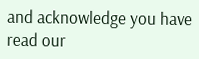and acknowledge you have read our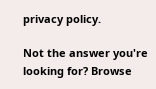privacy policy.

Not the answer you're looking for? Browse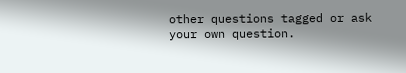other questions tagged or ask your own question.